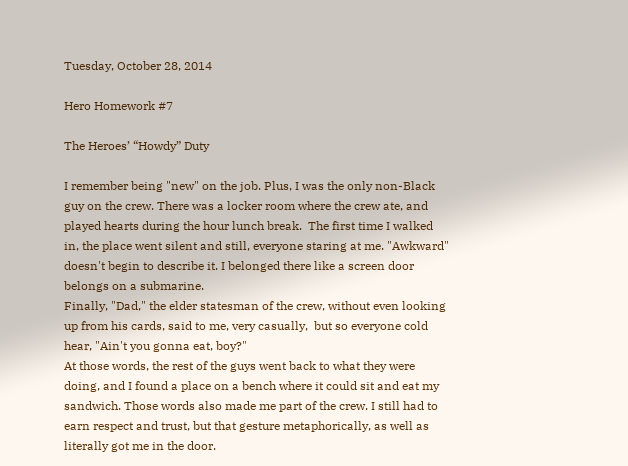Tuesday, October 28, 2014

Hero Homework #7

The Heroes’ “Howdy” Duty

I remember being "new" on the job. Plus, I was the only non-Black guy on the crew. There was a locker room where the crew ate, and played hearts during the hour lunch break.  The first time I walked in, the place went silent and still, everyone staring at me. "Awkward" doesn't begin to describe it. I belonged there like a screen door belongs on a submarine.
Finally, "Dad," the elder statesman of the crew, without even looking up from his cards, said to me, very casually,  but so everyone cold hear, "Ain't you gonna eat, boy?"
At those words, the rest of the guys went back to what they were doing, and I found a place on a bench where it could sit and eat my sandwich. Those words also made me part of the crew. I still had to earn respect and trust, but that gesture metaphorically, as well as literally got me in the door.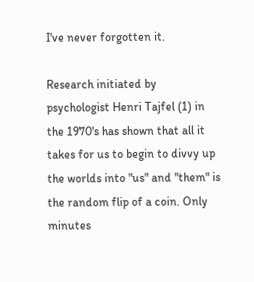I've never forgotten it.

Research initiated by psychologist Henri Tajfel (1) in the 1970's has shown that all it takes for us to begin to divvy up the worlds into "us" and "them" is the random flip of a coin. Only minutes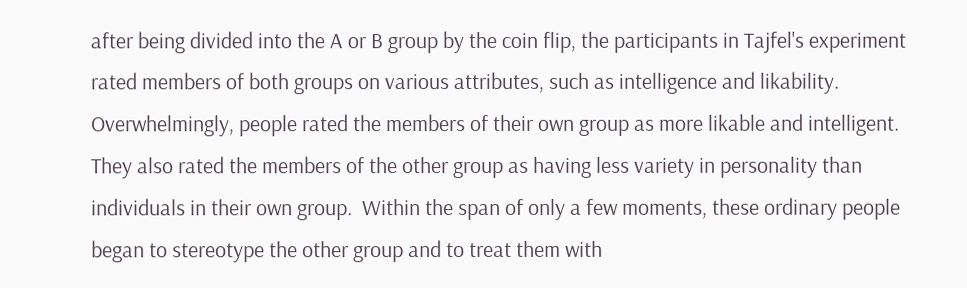after being divided into the A or B group by the coin flip, the participants in Tajfel's experiment rated members of both groups on various attributes, such as intelligence and likability. Overwhelmingly, people rated the members of their own group as more likable and intelligent. They also rated the members of the other group as having less variety in personality than individuals in their own group.  Within the span of only a few moments, these ordinary people began to stereotype the other group and to treat them with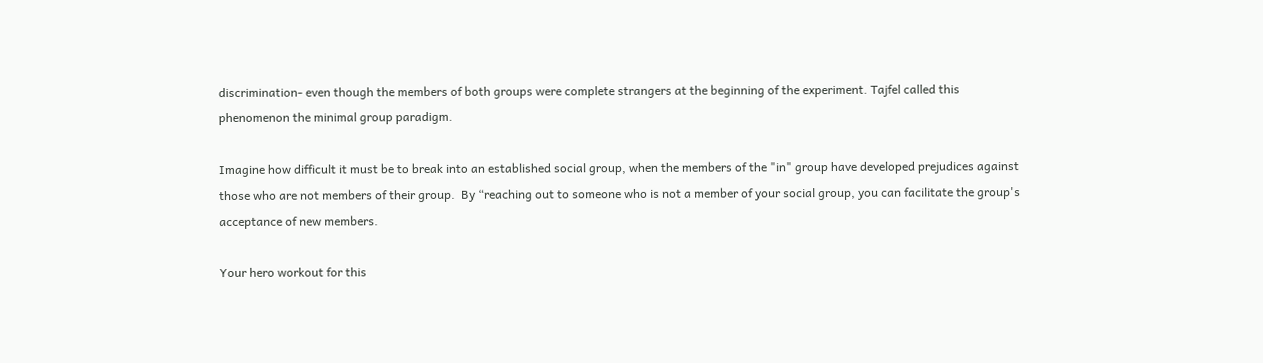discrimination- even though the members of both groups were complete strangers at the beginning of the experiment. Tajfel called this phenomenon the minimal group paradigm.

Imagine how difficult it must be to break into an established social group, when the members of the "in" group have developed prejudices against those who are not members of their group.  By “reaching out to someone who is not a member of your social group, you can facilitate the group's acceptance of new members.

Your hero workout for this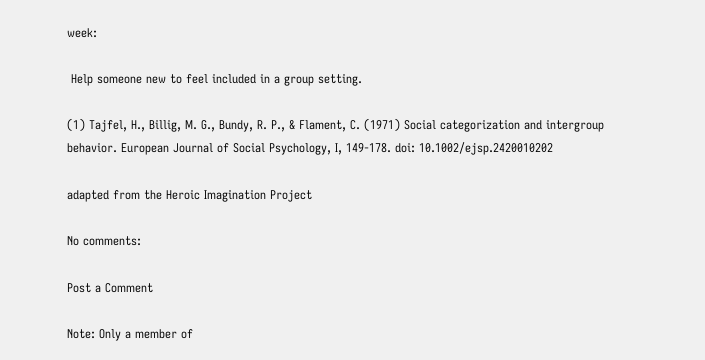week:

 Help someone new to feel included in a group setting.

(1) Tajfel, H., Billig, M. G., Bundy, R. P., & Flament, C. (1971) Social categorization and intergroup behavior. European Journal of Social Psychology, I, 149-178. doi: 10.1002/ejsp.2420010202

adapted from the Heroic Imagination Project

No comments:

Post a Comment

Note: Only a member of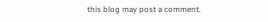this blog may post a comment.